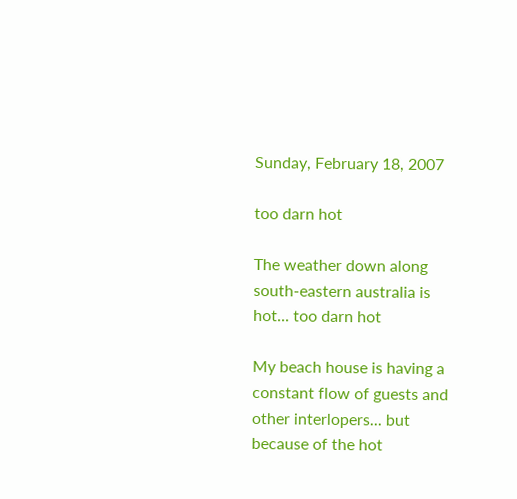Sunday, February 18, 2007

too darn hot

The weather down along south-eastern australia is hot... too darn hot

My beach house is having a constant flow of guests and other interlopers... but because of the hot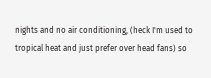nights and no air conditioning, (heck I'm used to tropical heat and just prefer over head fans) so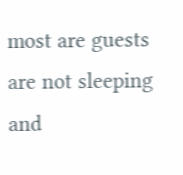most are guests are not sleeping and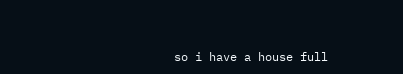so i have a house full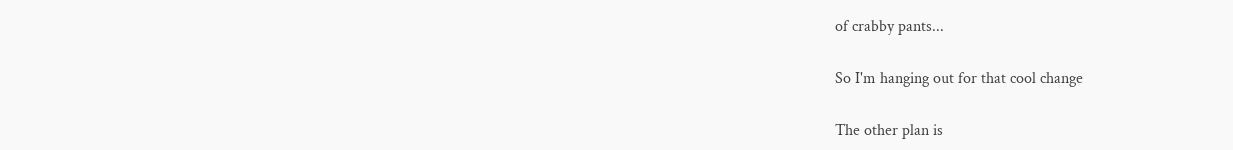of crabby pants...

So I'm hanging out for that cool change

The other plan is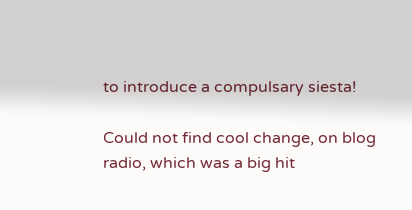to introduce a compulsary siesta!

Could not find cool change, on blog radio, which was a big hit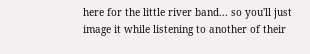here for the little river band... so you'll just image it while listening to another of their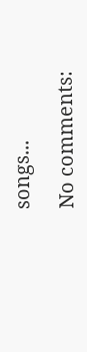songs...

No comments: